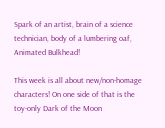Spark of an artist, brain of a science technician, body of a lumbering oaf, Animated Bulkhead!

This week is all about new/non-homage characters! On one side of that is the toy-only Dark of the Moon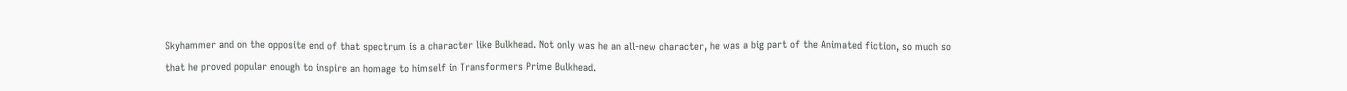Skyhammer and on the opposite end of that spectrum is a character like Bulkhead. Not only was he an all-new character, he was a big part of the Animated fiction, so much so that he proved popular enough to inspire an homage to himself in Transformers Prime Bulkhead.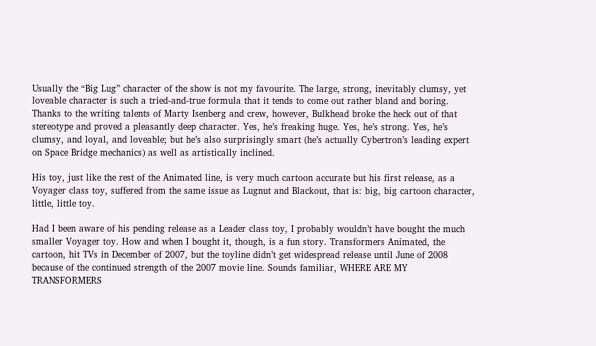Usually the “Big Lug” character of the show is not my favourite. The large, strong, inevitably clumsy, yet loveable character is such a tried-and-true formula that it tends to come out rather bland and boring. Thanks to the writing talents of Marty Isenberg and crew, however, Bulkhead broke the heck out of that stereotype and proved a pleasantly deep character. Yes, he’s freaking huge. Yes, he’s strong. Yes, he’s clumsy, and loyal, and loveable; but he’s also surprisingly smart (he’s actually Cybertron’s leading expert on Space Bridge mechanics) as well as artistically inclined.

His toy, just like the rest of the Animated line, is very much cartoon accurate but his first release, as a Voyager class toy, suffered from the same issue as Lugnut and Blackout, that is: big, big cartoon character, little, little toy.

Had I been aware of his pending release as a Leader class toy, I probably wouldn’t have bought the much smaller Voyager toy. How and when I bought it, though, is a fun story. Transformers Animated, the cartoon, hit TVs in December of 2007, but the toyline didn’t get widespread release until June of 2008 because of the continued strength of the 2007 movie line. Sounds familiar, WHERE ARE MY TRANSFORMERS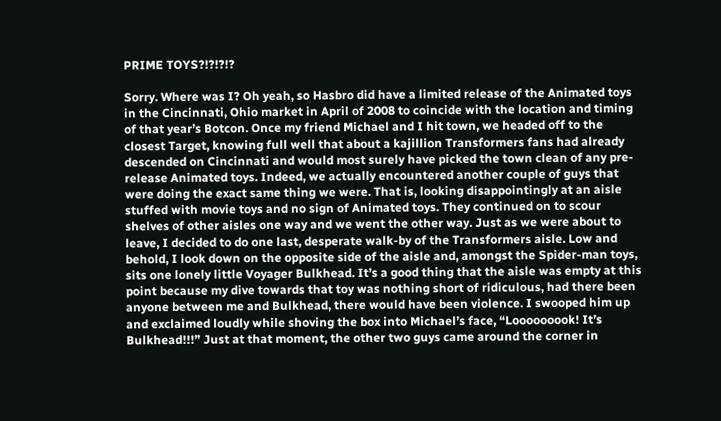PRIME TOYS?!?!?!?

Sorry. Where was I? Oh yeah, so Hasbro did have a limited release of the Animated toys in the Cincinnati, Ohio market in April of 2008 to coincide with the location and timing of that year’s Botcon. Once my friend Michael and I hit town, we headed off to the closest Target, knowing full well that about a kajillion Transformers fans had already descended on Cincinnati and would most surely have picked the town clean of any pre-release Animated toys. Indeed, we actually encountered another couple of guys that were doing the exact same thing we were. That is, looking disappointingly at an aisle stuffed with movie toys and no sign of Animated toys. They continued on to scour shelves of other aisles one way and we went the other way. Just as we were about to leave, I decided to do one last, desperate walk-by of the Transformers aisle. Low and behold, I look down on the opposite side of the aisle and, amongst the Spider-man toys, sits one lonely little Voyager Bulkhead. It’s a good thing that the aisle was empty at this point because my dive towards that toy was nothing short of ridiculous, had there been anyone between me and Bulkhead, there would have been violence. I swooped him up and exclaimed loudly while shoving the box into Michael’s face, “Looooooook! It’s Bulkhead!!!” Just at that moment, the other two guys came around the corner in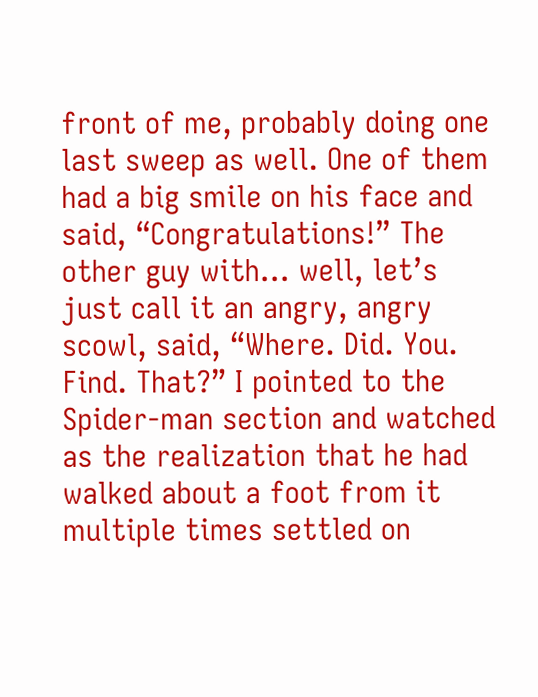front of me, probably doing one last sweep as well. One of them had a big smile on his face and said, “Congratulations!” The other guy with… well, let’s just call it an angry, angry scowl, said, “Where. Did. You. Find. That?” I pointed to the Spider-man section and watched as the realization that he had walked about a foot from it multiple times settled on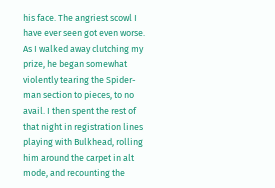his face. The angriest scowl I have ever seen got even worse. As I walked away clutching my prize, he began somewhat violently tearing the Spider-man section to pieces, to no avail. I then spent the rest of that night in registration lines playing with Bulkhead, rolling him around the carpet in alt mode, and recounting the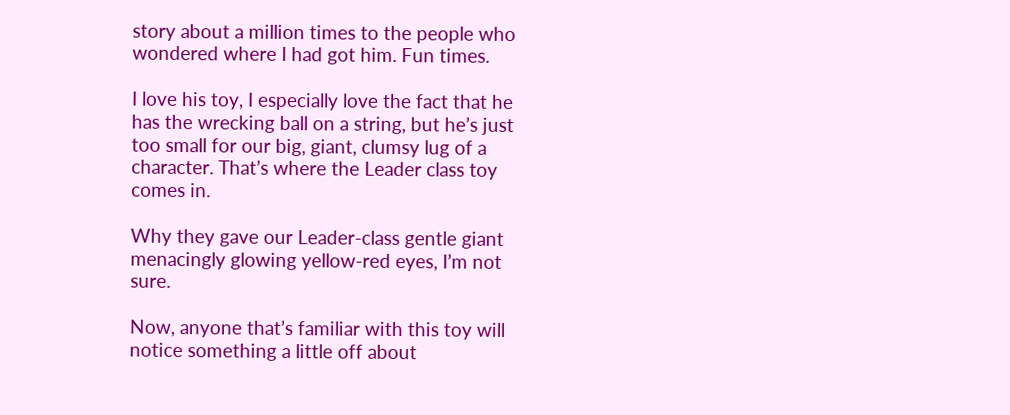story about a million times to the people who wondered where I had got him. Fun times.

I love his toy, I especially love the fact that he has the wrecking ball on a string, but he’s just too small for our big, giant, clumsy lug of a character. That’s where the Leader class toy comes in.

Why they gave our Leader-class gentle giant menacingly glowing yellow-red eyes, I’m not sure.

Now, anyone that’s familiar with this toy will notice something a little off about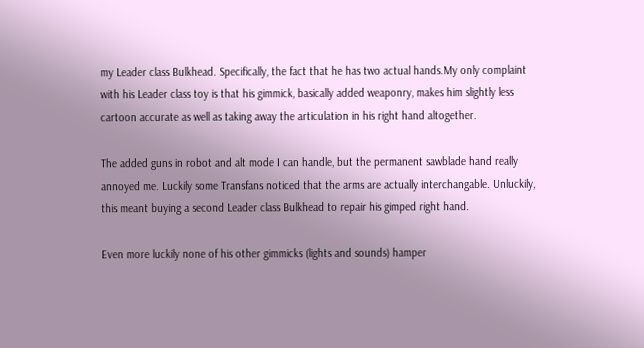my Leader class Bulkhead. Specifically, the fact that he has two actual hands.My only complaint with his Leader class toy is that his gimmick, basically added weaponry, makes him slightly less cartoon accurate as well as taking away the articulation in his right hand altogether.

The added guns in robot and alt mode I can handle, but the permanent sawblade hand really annoyed me. Luckily some Transfans noticed that the arms are actually interchangable. Unluckily, this meant buying a second Leader class Bulkhead to repair his gimped right hand.

Even more luckily none of his other gimmicks (lights and sounds) hamper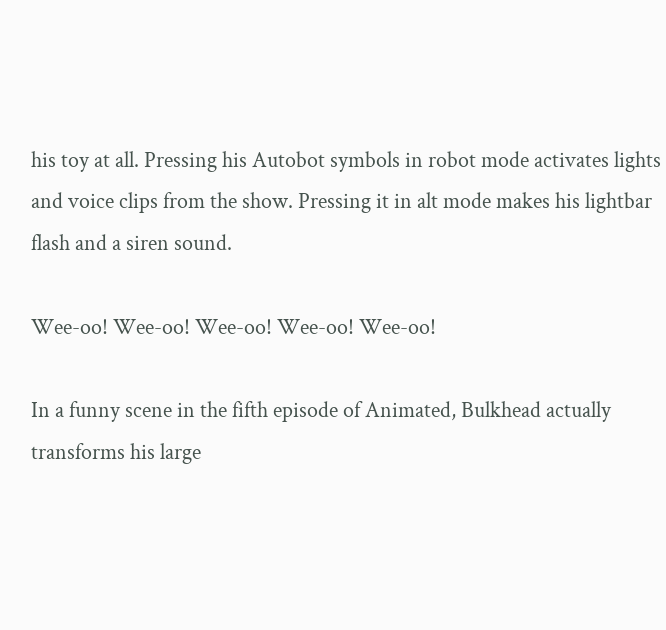his toy at all. Pressing his Autobot symbols in robot mode activates lights and voice clips from the show. Pressing it in alt mode makes his lightbar flash and a siren sound.

Wee-oo! Wee-oo! Wee-oo! Wee-oo! Wee-oo!

In a funny scene in the fifth episode of Animated, Bulkhead actually transforms his large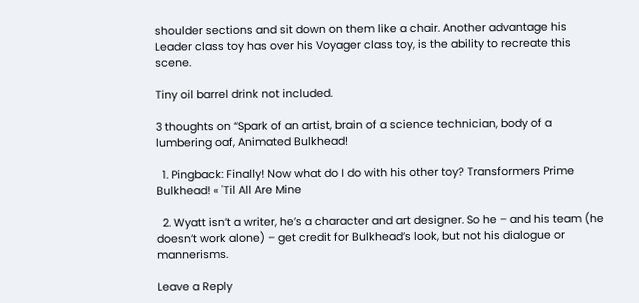shoulder sections and sit down on them like a chair. Another advantage his Leader class toy has over his Voyager class toy, is the ability to recreate this scene.

Tiny oil barrel drink not included.

3 thoughts on “Spark of an artist, brain of a science technician, body of a lumbering oaf, Animated Bulkhead!

  1. Pingback: Finally! Now what do I do with his other toy? Transformers Prime Bulkhead! « 'Til All Are Mine

  2. Wyatt isn’t a writer, he’s a character and art designer. So he – and his team (he doesn’t work alone) – get credit for Bulkhead’s look, but not his dialogue or mannerisms.

Leave a Reply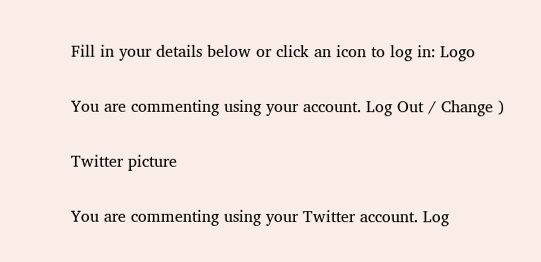Fill in your details below or click an icon to log in: Logo

You are commenting using your account. Log Out / Change )

Twitter picture

You are commenting using your Twitter account. Log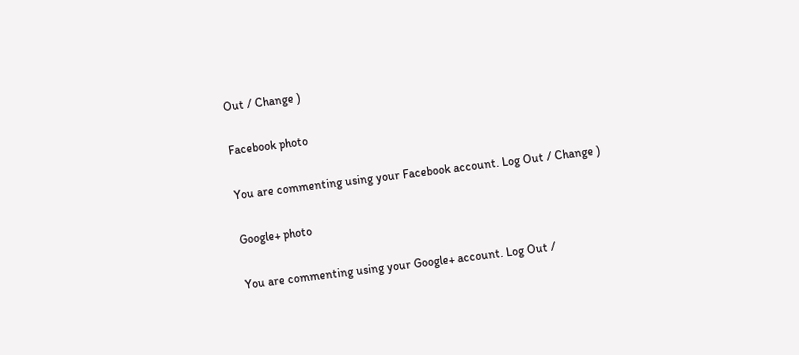Out / Change )

Facebook photo

You are commenting using your Facebook account. Log Out / Change )

Google+ photo

You are commenting using your Google+ account. Log Out /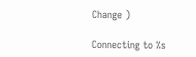Change )

Connecting to %s